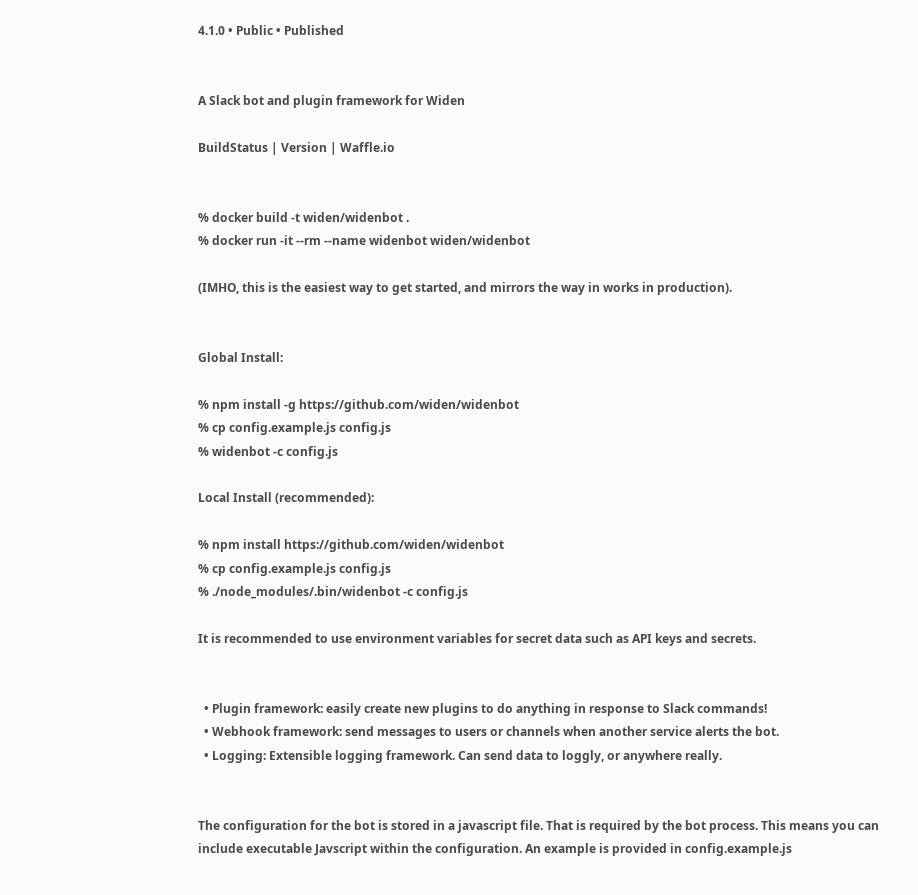4.1.0 • Public • Published


A Slack bot and plugin framework for Widen

BuildStatus | Version | Waffle.io


% docker build -t widen/widenbot .
% docker run -it --rm --name widenbot widen/widenbot

(IMHO, this is the easiest way to get started, and mirrors the way in works in production).


Global Install:

% npm install -g https://github.com/widen/widenbot
% cp config.example.js config.js
% widenbot -c config.js

Local Install (recommended):

% npm install https://github.com/widen/widenbot
% cp config.example.js config.js
% ./node_modules/.bin/widenbot -c config.js

It is recommended to use environment variables for secret data such as API keys and secrets.


  • Plugin framework: easily create new plugins to do anything in response to Slack commands!
  • Webhook framework: send messages to users or channels when another service alerts the bot.
  • Logging: Extensible logging framework. Can send data to loggly, or anywhere really.


The configuration for the bot is stored in a javascript file. That is required by the bot process. This means you can include executable Javscript within the configuration. An example is provided in config.example.js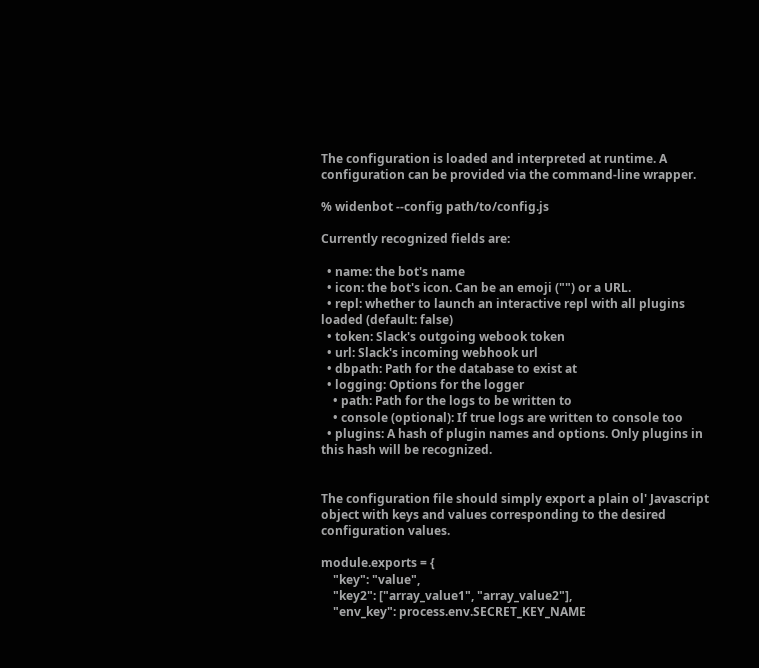The configuration is loaded and interpreted at runtime. A configuration can be provided via the command-line wrapper.

% widenbot --config path/to/config.js

Currently recognized fields are:

  • name: the bot's name
  • icon: the bot's icon. Can be an emoji ("") or a URL.
  • repl: whether to launch an interactive repl with all plugins loaded (default: false)
  • token: Slack's outgoing webook token
  • url: Slack's incoming webhook url
  • dbpath: Path for the database to exist at
  • logging: Options for the logger
    • path: Path for the logs to be written to
    • console (optional): If true logs are written to console too
  • plugins: A hash of plugin names and options. Only plugins in this hash will be recognized.


The configuration file should simply export a plain ol' Javascript object with keys and values corresponding to the desired configuration values.

module.exports = {
    "key": "value",
    "key2": ["array_value1", "array_value2"],
    "env_key": process.env.SECRET_KEY_NAME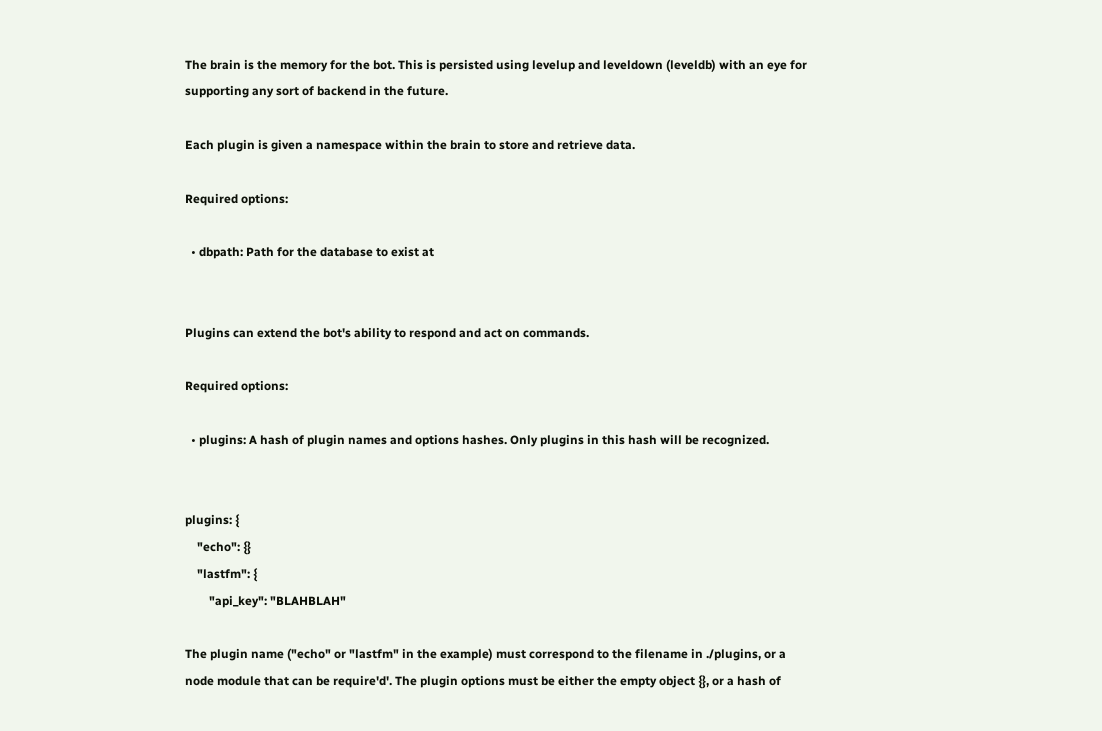The brain is the memory for the bot. This is persisted using levelup and leveldown (leveldb) with an eye for supporting any sort of backend in the future.

Each plugin is given a namespace within the brain to store and retrieve data.

Required options:

  • dbpath: Path for the database to exist at


Plugins can extend the bot's ability to respond and act on commands.

Required options:

  • plugins: A hash of plugin names and options hashes. Only plugins in this hash will be recognized.


plugins: {
    "echo": {}
    "lastfm": {
        "api_key": "BLAHBLAH"

The plugin name ("echo" or "lastfm" in the example) must correspond to the filename in ./plugins, or a node module that can be require'd'. The plugin options must be either the empty object {}, or a hash of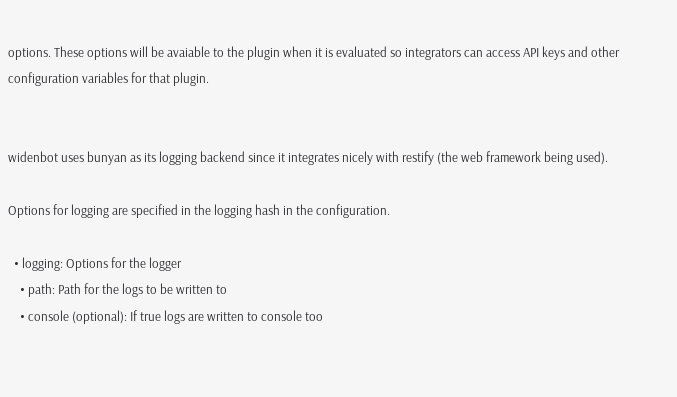options. These options will be avaiable to the plugin when it is evaluated so integrators can access API keys and other configuration variables for that plugin.


widenbot uses bunyan as its logging backend since it integrates nicely with restify (the web framework being used).

Options for logging are specified in the logging hash in the configuration.

  • logging: Options for the logger
    • path: Path for the logs to be written to
    • console (optional): If true logs are written to console too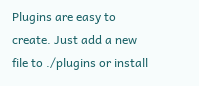Plugins are easy to create. Just add a new file to ./plugins or install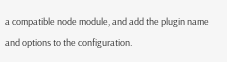a compatible node module, and add the plugin name and options to the configuration.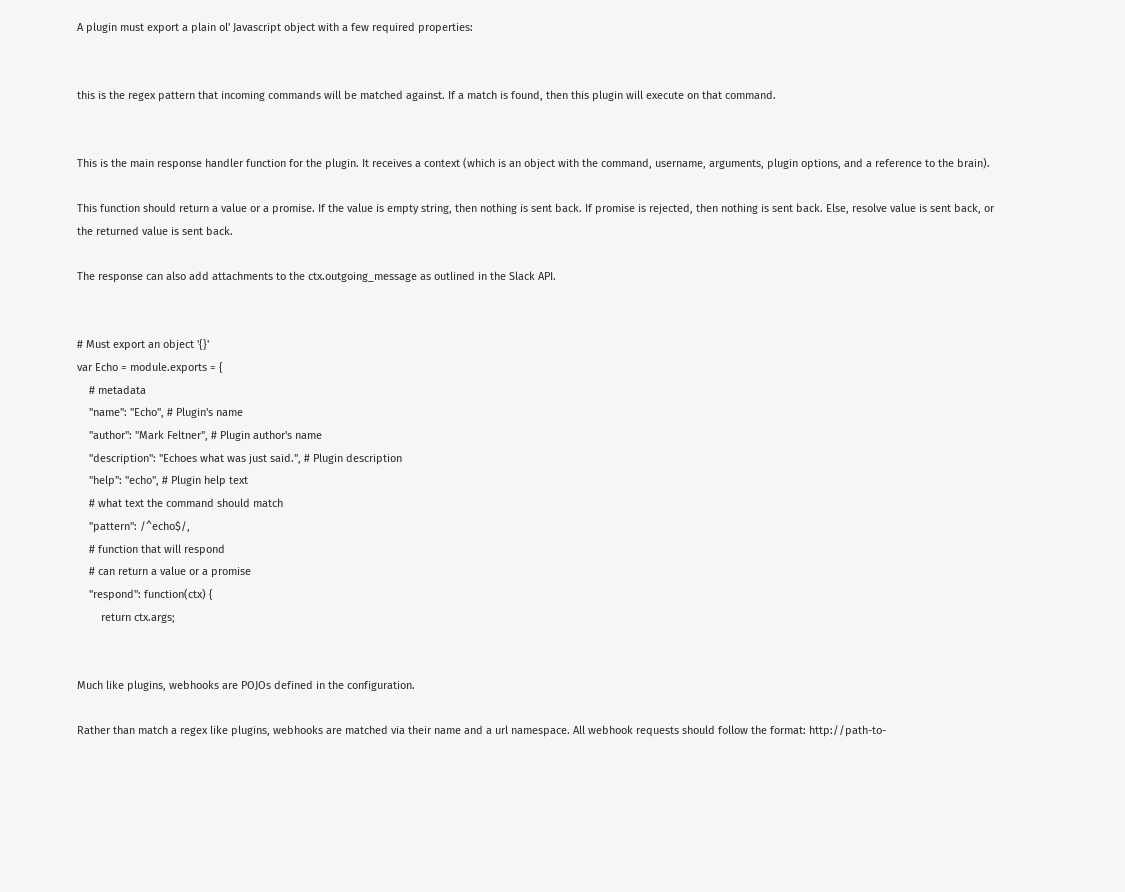A plugin must export a plain ol' Javascript object with a few required properties:


this is the regex pattern that incoming commands will be matched against. If a match is found, then this plugin will execute on that command.


This is the main response handler function for the plugin. It receives a context (which is an object with the command, username, arguments, plugin options, and a reference to the brain).

This function should return a value or a promise. If the value is empty string, then nothing is sent back. If promise is rejected, then nothing is sent back. Else, resolve value is sent back, or the returned value is sent back.

The response can also add attachments to the ctx.outgoing_message as outlined in the Slack API.


# Must export an object '{}'
var Echo = module.exports = {
    # metadata
    "name": "Echo", # Plugin's name
    "author": "Mark Feltner", # Plugin author's name
    "description": "Echoes what was just said.", # Plugin description
    "help": "echo", # Plugin help text
    # what text the command should match
    "pattern": /^echo$/,
    # function that will respond
    # can return a value or a promise
    "respond": function(ctx) {
        return ctx.args;


Much like plugins, webhooks are POJOs defined in the configuration.

Rather than match a regex like plugins, webhooks are matched via their name and a url namespace. All webhook requests should follow the format: http://path-to-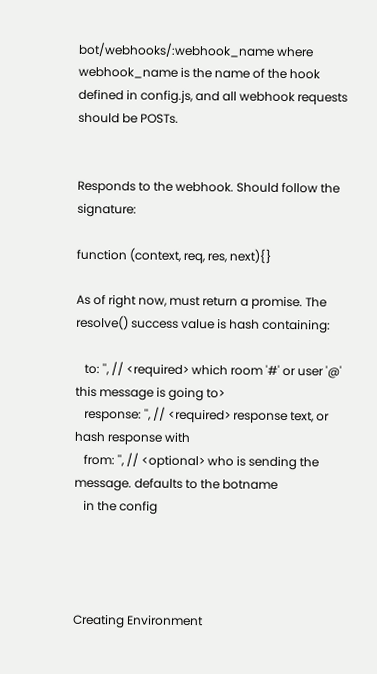bot/webhooks/:webhook_name where webhook_name is the name of the hook defined in config.js, and all webhook requests should be POSTs.


Responds to the webhook. Should follow the signature:

function (context, req, res, next){}

As of right now, must return a promise. The resolve() success value is hash containing:

   to: '', // <required> which room '#' or user '@' this message is going to>
   response: '', // <required> response text, or hash response with
   from: '', // <optional> who is sending the message. defaults to the botname
   in the config




Creating Environment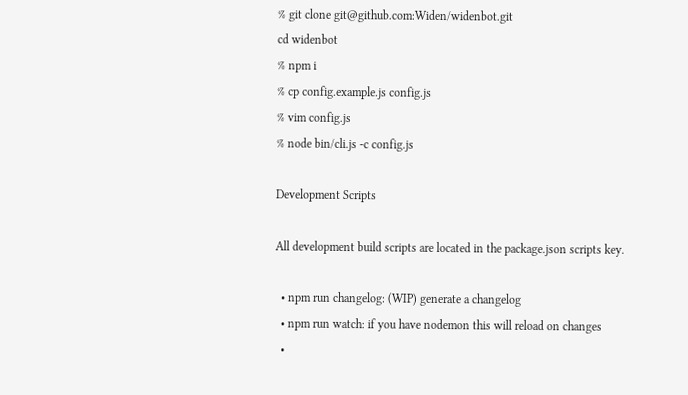% git clone git@github.com:Widen/widenbot.git
cd widenbot
% npm i
% cp config.example.js config.js
% vim config.js
% node bin/cli.js -c config.js

Development Scripts

All development build scripts are located in the package.json scripts key.

  • npm run changelog: (WIP) generate a changelog
  • npm run watch: if you have nodemon this will reload on changes
  •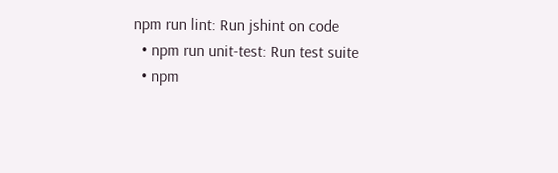npm run lint: Run jshint on code
  • npm run unit-test: Run test suite
  • npm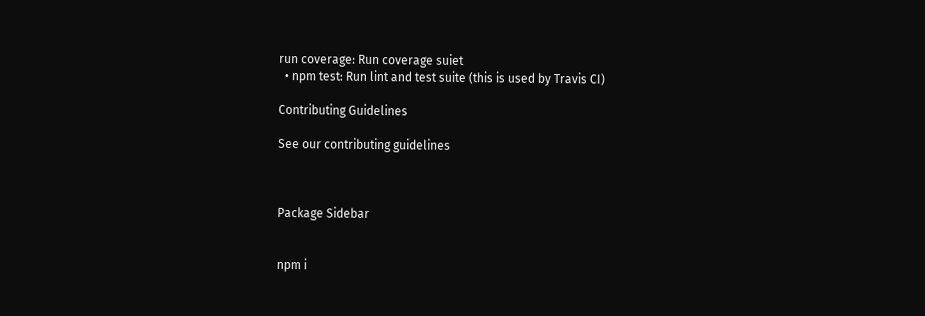run coverage: Run coverage suiet
  • npm test: Run lint and test suite (this is used by Travis CI)

Contributing Guidelines

See our contributing guidelines



Package Sidebar


npm i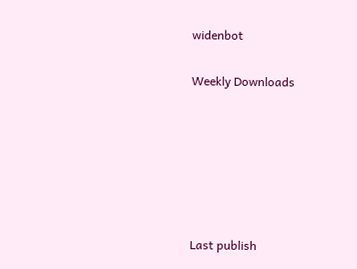widenbot

Weekly Downloads






Last publish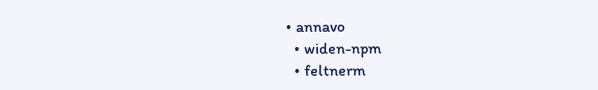• annavo
  • widen-npm
  • feltnerm